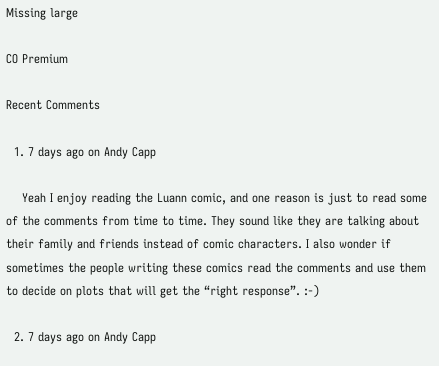Missing large

CO Premium

Recent Comments

  1. 7 days ago on Andy Capp

    Yeah I enjoy reading the Luann comic, and one reason is just to read some of the comments from time to time. They sound like they are talking about their family and friends instead of comic characters. I also wonder if sometimes the people writing these comics read the comments and use them to decide on plots that will get the “right response”. :-)

  2. 7 days ago on Andy Capp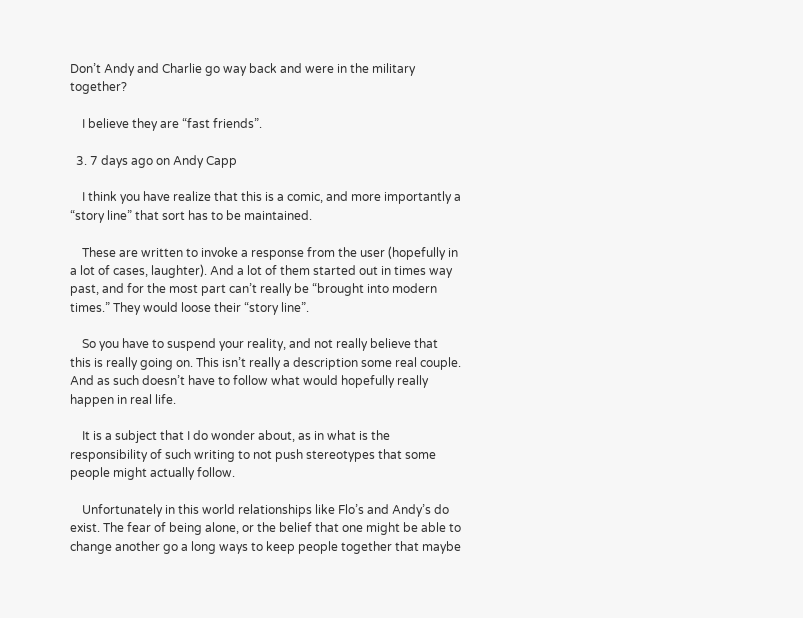Don’t Andy and Charlie go way back and were in the military together?

    I believe they are “fast friends”.

  3. 7 days ago on Andy Capp

    I think you have realize that this is a comic, and more importantly a “story line” that sort has to be maintained.

    These are written to invoke a response from the user (hopefully in a lot of cases, laughter). And a lot of them started out in times way past, and for the most part can’t really be “brought into modern times.” They would loose their “story line”.

    So you have to suspend your reality, and not really believe that this is really going on. This isn’t really a description some real couple. And as such doesn’t have to follow what would hopefully really happen in real life.

    It is a subject that I do wonder about, as in what is the responsibility of such writing to not push stereotypes that some people might actually follow.

    Unfortunately in this world relationships like Flo’s and Andy’s do exist. The fear of being alone, or the belief that one might be able to change another go a long ways to keep people together that maybe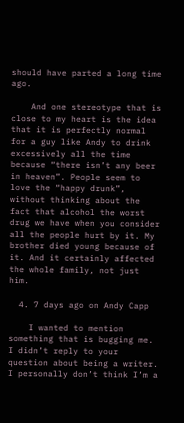should have parted a long time ago.

    And one stereotype that is close to my heart is the idea that it is perfectly normal for a guy like Andy to drink excessively all the time because “there isn’t any beer in heaven”. People seem to love the “happy drunk”, without thinking about the fact that alcohol the worst drug we have when you consider all the people hurt by it. My brother died young because of it. And it certainly affected the whole family, not just him.

  4. 7 days ago on Andy Capp

    I wanted to mention something that is bugging me. I didn’t reply to your question about being a writer. I personally don’t think I’m a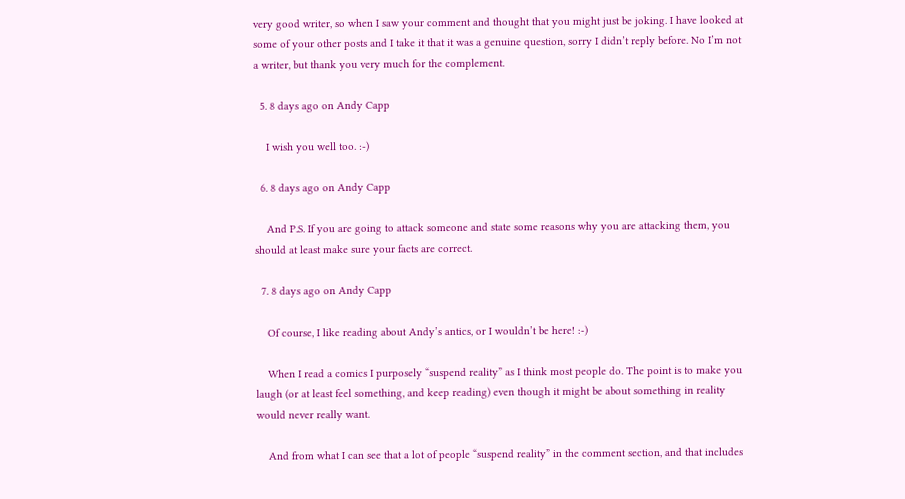very good writer, so when I saw your comment and thought that you might just be joking. I have looked at some of your other posts and I take it that it was a genuine question, sorry I didn’t reply before. No I’m not a writer, but thank you very much for the complement.

  5. 8 days ago on Andy Capp

    I wish you well too. :-)

  6. 8 days ago on Andy Capp

    And P.S. If you are going to attack someone and state some reasons why you are attacking them, you should at least make sure your facts are correct.

  7. 8 days ago on Andy Capp

    Of course, I like reading about Andy’s antics, or I wouldn’t be here! :-)

    When I read a comics I purposely “suspend reality” as I think most people do. The point is to make you laugh (or at least feel something, and keep reading) even though it might be about something in reality would never really want.

    And from what I can see that a lot of people “suspend reality” in the comment section, and that includes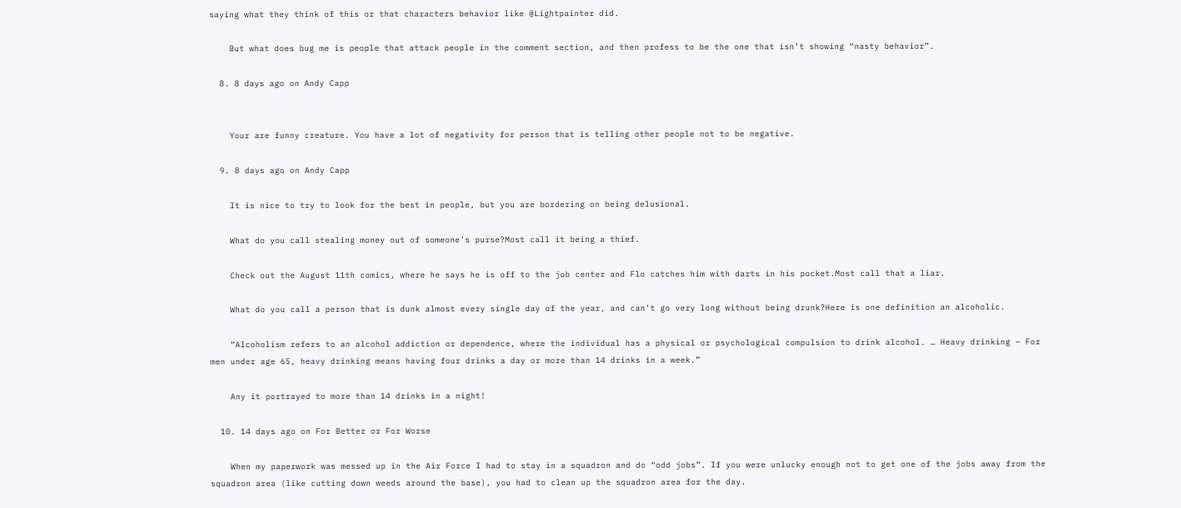saying what they think of this or that characters behavior like @Lightpainter did.

    But what does bug me is people that attack people in the comment section, and then profess to be the one that isn’t showing “nasty behavior”.

  8. 8 days ago on Andy Capp


    Your are funny creature. You have a lot of negativity for person that is telling other people not to be negative.

  9. 8 days ago on Andy Capp

    It is nice to try to look for the best in people, but you are bordering on being delusional.

    What do you call stealing money out of someone’s purse?Most call it being a thief.

    Check out the August 11th comics, where he says he is off to the job center and Flo catches him with darts in his pocket.Most call that a liar.

    What do you call a person that is dunk almost every single day of the year, and can’t go very long without being drunk?Here is one definition an alcoholic.

    “Alcoholism refers to an alcohol addiction or dependence, where the individual has a physical or psychological compulsion to drink alcohol. … Heavy drinking – For men under age 65, heavy drinking means having four drinks a day or more than 14 drinks in a week.”

    Any it portrayed to more than 14 drinks in a night!

  10. 14 days ago on For Better or For Worse

    When my paperwork was messed up in the Air Force I had to stay in a squadron and do “odd jobs”. If you were unlucky enough not to get one of the jobs away from the squadron area (like cutting down weeds around the base), you had to clean up the squadron area for the day.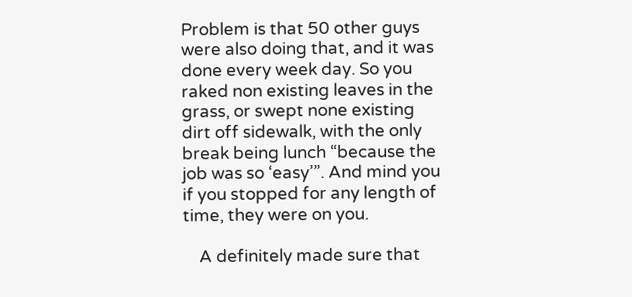Problem is that 50 other guys were also doing that, and it was done every week day. So you raked non existing leaves in the grass, or swept none existing dirt off sidewalk, with the only break being lunch “because the job was so ‘easy’”. And mind you if you stopped for any length of time, they were on you.

    A definitely made sure that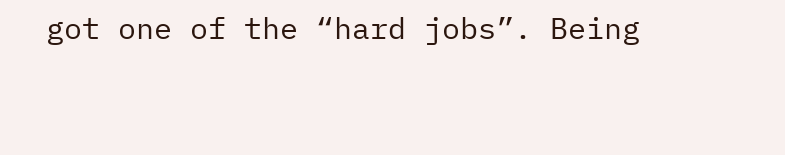got one of the “hard jobs”. Being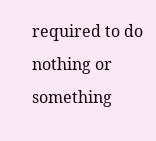required to do nothing or something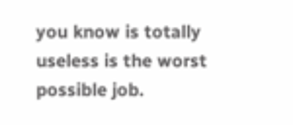you know is totally useless is the worst possible job.